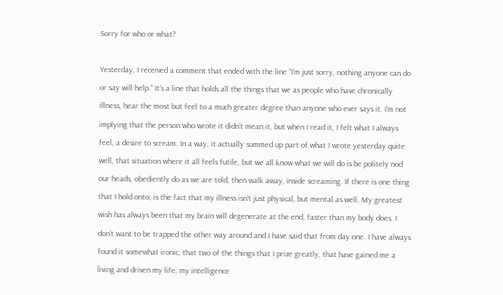Sorry for who or what?

Yesterday, I received a comment that ended with the line “I’m just sorry, nothing anyone can do or say will help.” It’s a line that holds all the things that we as people who have chronically illness, hear the most but feel to a much greater degree than anyone who ever says it. I’m not implying that the person who wrote it didn’t mean it, but when I read it, I felt what I always feel, a desire to scream. In a way, it actually summed up part of what I wrote yesterday quite well, that situation where it all feels futile, but we all know what we will do is be politely nod our heads, obediently do as we are told, then walk away, inside screaming. If there is one thing that I hold onto, is the fact that my illness isn’t just physical, but mental as well. My greatest wish has always been that my brain will degenerate at the end, faster than my body does. I don’t want to be trapped the other way around and I have said that from day one. I have always found it somewhat ironic, that two of the things that I prize greatly, that have gained me a living and driven my life, my intelligence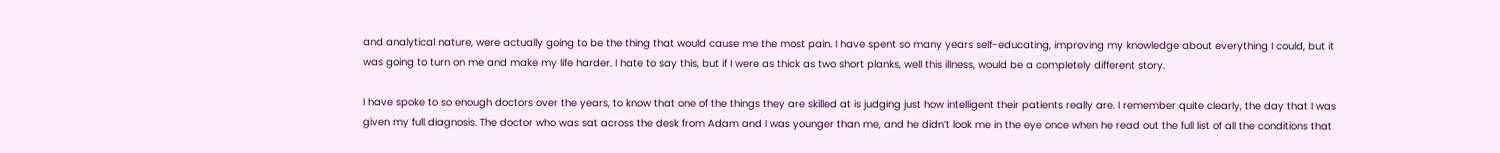and analytical nature, were actually going to be the thing that would cause me the most pain. I have spent so many years self-educating, improving my knowledge about everything I could, but it was going to turn on me and make my life harder. I hate to say this, but if I were as thick as two short planks, well this illness, would be a completely different story.

I have spoke to so enough doctors over the years, to know that one of the things they are skilled at is judging just how intelligent their patients really are. I remember quite clearly, the day that I was given my full diagnosis. The doctor who was sat across the desk from Adam and I was younger than me, and he didn’t look me in the eye once when he read out the full list of all the conditions that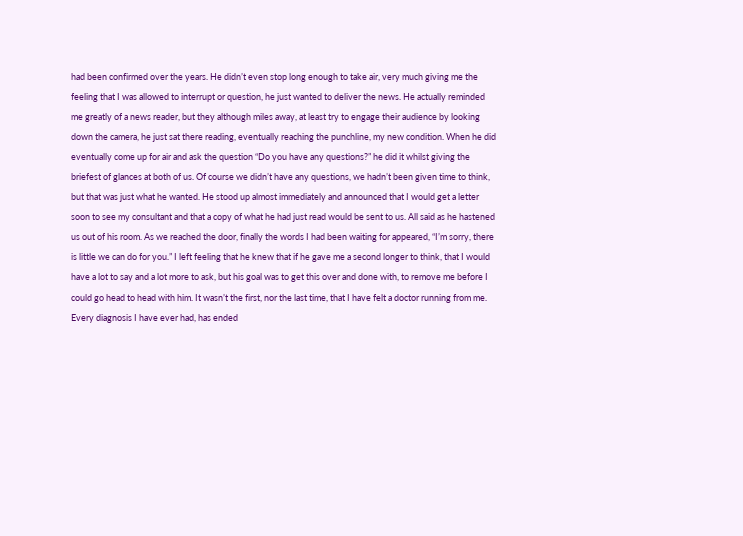had been confirmed over the years. He didn’t even stop long enough to take air, very much giving me the feeling that I was allowed to interrupt or question, he just wanted to deliver the news. He actually reminded me greatly of a news reader, but they although miles away, at least try to engage their audience by looking down the camera, he just sat there reading, eventually reaching the punchline, my new condition. When he did eventually come up for air and ask the question “Do you have any questions?” he did it whilst giving the briefest of glances at both of us. Of course we didn’t have any questions, we hadn’t been given time to think, but that was just what he wanted. He stood up almost immediately and announced that I would get a letter soon to see my consultant and that a copy of what he had just read would be sent to us. All said as he hastened us out of his room. As we reached the door, finally the words I had been waiting for appeared, “I’m sorry, there is little we can do for you.” I left feeling that he knew that if he gave me a second longer to think, that I would have a lot to say and a lot more to ask, but his goal was to get this over and done with, to remove me before I could go head to head with him. It wasn’t the first, nor the last time, that I have felt a doctor running from me. Every diagnosis I have ever had, has ended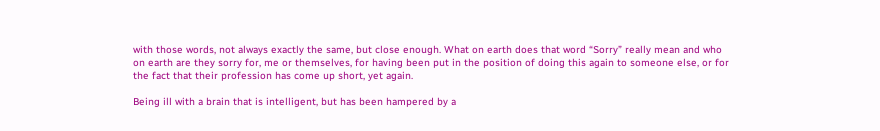with those words, not always exactly the same, but close enough. What on earth does that word “Sorry” really mean and who on earth are they sorry for, me or themselves, for having been put in the position of doing this again to someone else, or for the fact that their profession has come up short, yet again.

Being ill with a brain that is intelligent, but has been hampered by a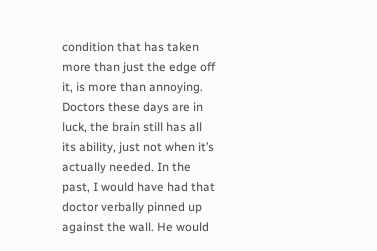condition that has taken more than just the edge off it, is more than annoying. Doctors these days are in luck, the brain still has all its ability, just not when it’s actually needed. In the past, I would have had that doctor verbally pinned up against the wall. He would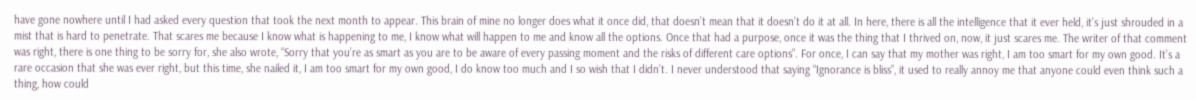have gone nowhere until I had asked every question that took the next month to appear. This brain of mine no longer does what it once did, that doesn’t mean that it doesn’t do it at all. In here, there is all the intelligence that it ever held, it’s just shrouded in a mist that is hard to penetrate. That scares me because I know what is happening to me, I know what will happen to me and know all the options. Once that had a purpose, once it was the thing that I thrived on, now, it just scares me. The writer of that comment was right, there is one thing to be sorry for, she also wrote, “Sorry that you’re as smart as you are to be aware of every passing moment and the risks of different care options”. For once, I can say that my mother was right, I am too smart for my own good. It’s a rare occasion that she was ever right, but this time, she nailed it, I am too smart for my own good, I do know too much and I so wish that I didn’t. I never understood that saying “Ignorance is bliss”, it used to really annoy me that anyone could even think such a thing, how could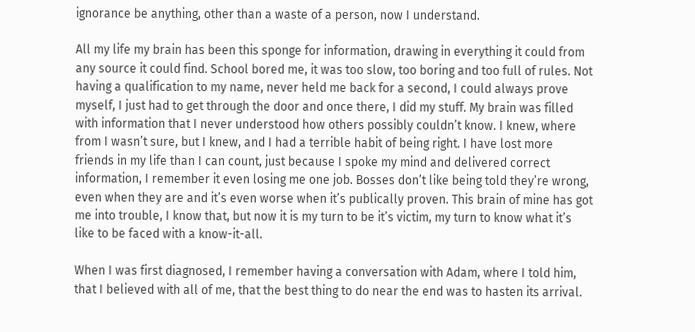ignorance be anything, other than a waste of a person, now I understand.

All my life my brain has been this sponge for information, drawing in everything it could from any source it could find. School bored me, it was too slow, too boring and too full of rules. Not having a qualification to my name, never held me back for a second, I could always prove myself, I just had to get through the door and once there, I did my stuff. My brain was filled with information that I never understood how others possibly couldn’t know. I knew, where from I wasn’t sure, but I knew, and I had a terrible habit of being right. I have lost more friends in my life than I can count, just because I spoke my mind and delivered correct information, I remember it even losing me one job. Bosses don’t like being told they’re wrong, even when they are and it’s even worse when it’s publically proven. This brain of mine has got me into trouble, I know that, but now it is my turn to be it’s victim, my turn to know what it’s like to be faced with a know-it-all.

When I was first diagnosed, I remember having a conversation with Adam, where I told him, that I believed with all of me, that the best thing to do near the end was to hasten its arrival.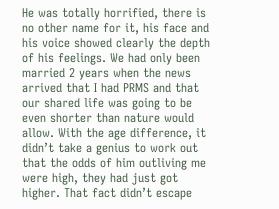He was totally horrified, there is no other name for it, his face and his voice showed clearly the depth of his feelings. We had only been married 2 years when the news arrived that I had PRMS and that our shared life was going to be even shorter than nature would allow. With the age difference, it didn’t take a genius to work out that the odds of him outliving me were high, they had just got higher. That fact didn’t escape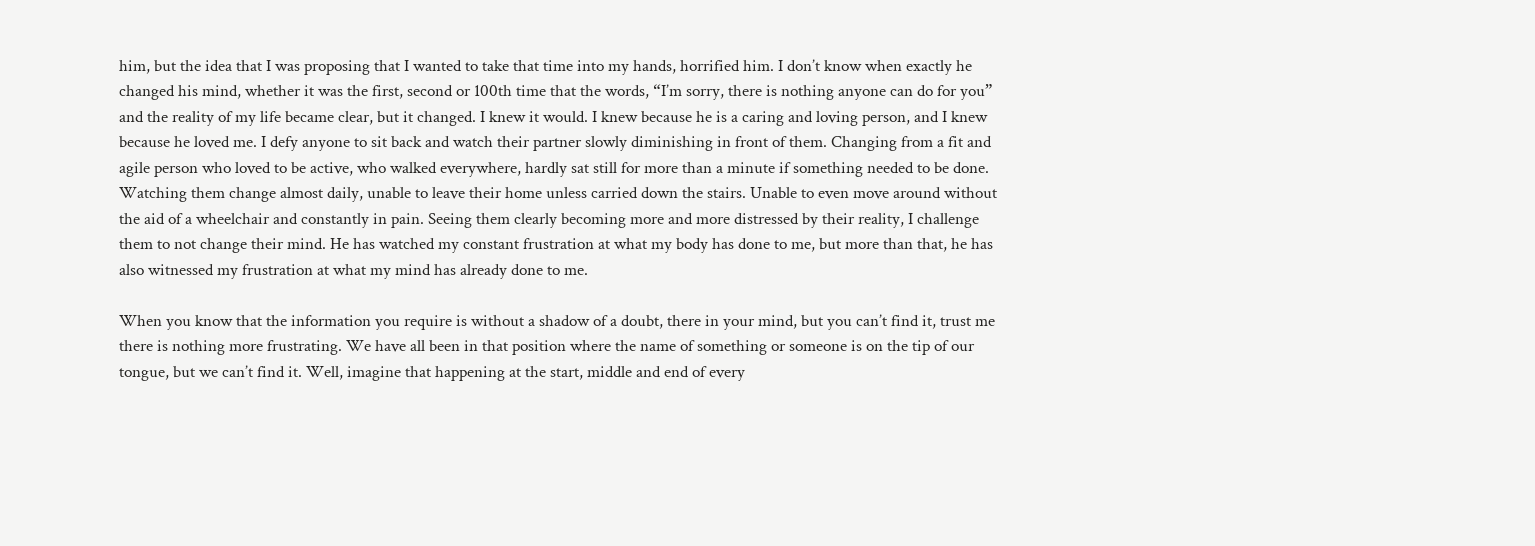him, but the idea that I was proposing that I wanted to take that time into my hands, horrified him. I don’t know when exactly he changed his mind, whether it was the first, second or 100th time that the words, “I’m sorry, there is nothing anyone can do for you” and the reality of my life became clear, but it changed. I knew it would. I knew because he is a caring and loving person, and I knew because he loved me. I defy anyone to sit back and watch their partner slowly diminishing in front of them. Changing from a fit and agile person who loved to be active, who walked everywhere, hardly sat still for more than a minute if something needed to be done. Watching them change almost daily, unable to leave their home unless carried down the stairs. Unable to even move around without the aid of a wheelchair and constantly in pain. Seeing them clearly becoming more and more distressed by their reality, I challenge them to not change their mind. He has watched my constant frustration at what my body has done to me, but more than that, he has also witnessed my frustration at what my mind has already done to me.

When you know that the information you require is without a shadow of a doubt, there in your mind, but you can’t find it, trust me there is nothing more frustrating. We have all been in that position where the name of something or someone is on the tip of our tongue, but we can’t find it. Well, imagine that happening at the start, middle and end of every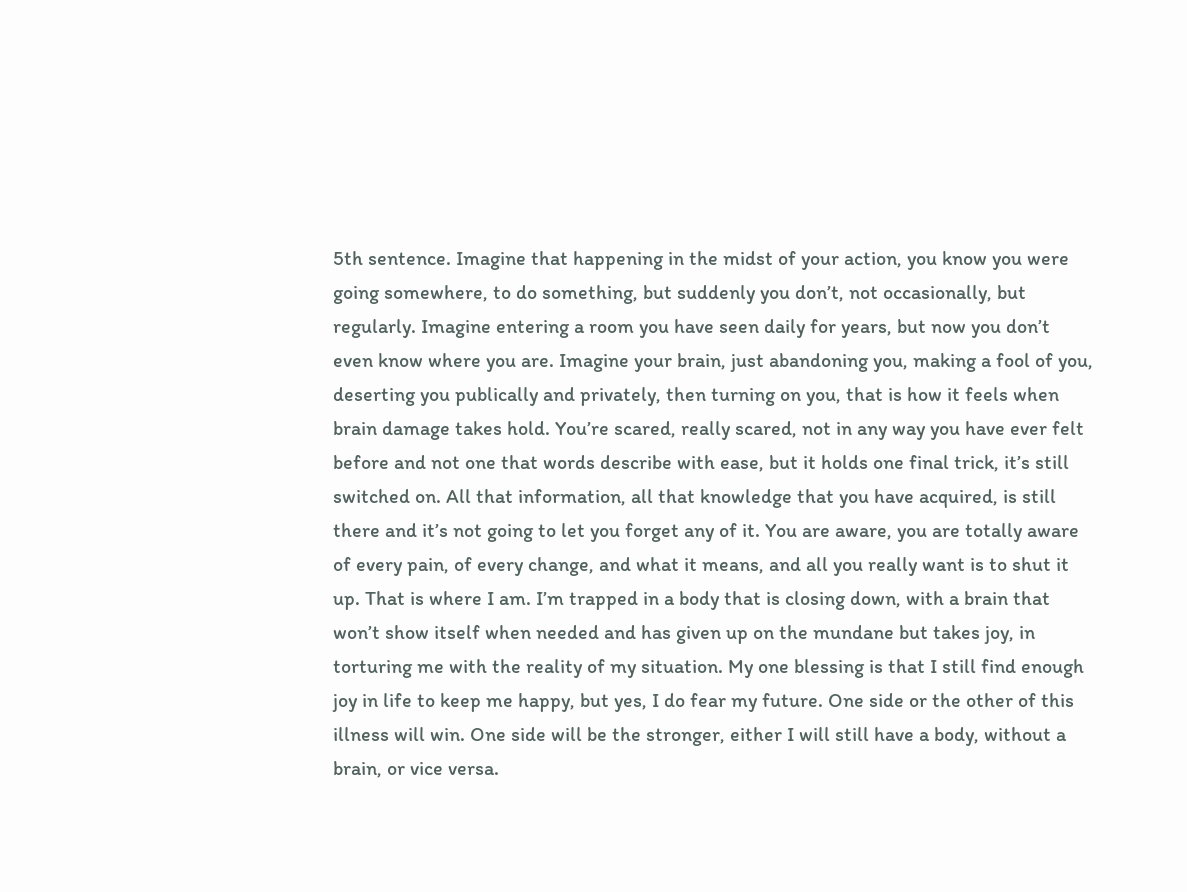5th sentence. Imagine that happening in the midst of your action, you know you were going somewhere, to do something, but suddenly you don’t, not occasionally, but regularly. Imagine entering a room you have seen daily for years, but now you don’t even know where you are. Imagine your brain, just abandoning you, making a fool of you, deserting you publically and privately, then turning on you, that is how it feels when brain damage takes hold. You’re scared, really scared, not in any way you have ever felt before and not one that words describe with ease, but it holds one final trick, it’s still switched on. All that information, all that knowledge that you have acquired, is still there and it’s not going to let you forget any of it. You are aware, you are totally aware of every pain, of every change, and what it means, and all you really want is to shut it up. That is where I am. I’m trapped in a body that is closing down, with a brain that won’t show itself when needed and has given up on the mundane but takes joy, in torturing me with the reality of my situation. My one blessing is that I still find enough joy in life to keep me happy, but yes, I do fear my future. One side or the other of this illness will win. One side will be the stronger, either I will still have a body, without a brain, or vice versa.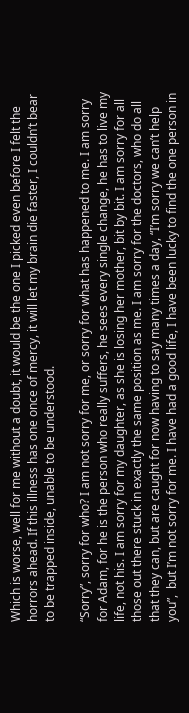Which is worse, well for me without a doubt, it would be the one I picked even before I felt the horrors ahead. If this illness has one once of mercy, it will let my brain die faster, I couldn’t bear to be trapped inside, unable to be understood.

“Sorry”, sorry for who? I am not sorry for me, or sorry for what has happened to me. I am sorry for Adam, for he is the person who really suffers, he sees every single change, he has to live my life, not his. I am sorry for my daughter, as she is losing her mother, bit by bit. I am sorry for all those out there stuck in exactly the same position as me. I am sorry for the doctors, who do all that they can, but are caught for now having to say many times a day, “I’m sorry we can’t help you”,  but I’m not sorry for me. I have had a good life, I have been lucky to find the one person in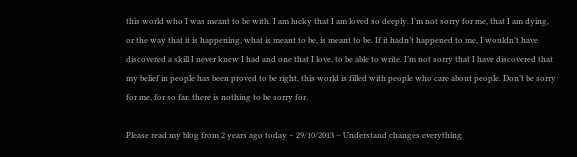this world who I was meant to be with. I am lucky that I am loved so deeply. I’m not sorry for me, that I am dying, or the way that it is happening, what is meant to be, is meant to be. If it hadn’t happened to me, I wouldn’t have discovered a skill I never knew I had and one that I love, to be able to write. I’m not sorry that I have discovered that my belief in people has been proved to be right, this world is filled with people who care about people. Don’t be sorry for me, for so far, there is nothing to be sorry for.

Please read my blog from 2 years ago today – 29/10/2013 – Understand changes everything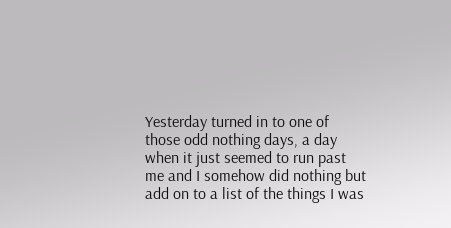Yesterday turned in to one of those odd nothing days, a day when it just seemed to run past me and I somehow did nothing but add on to a list of the things I was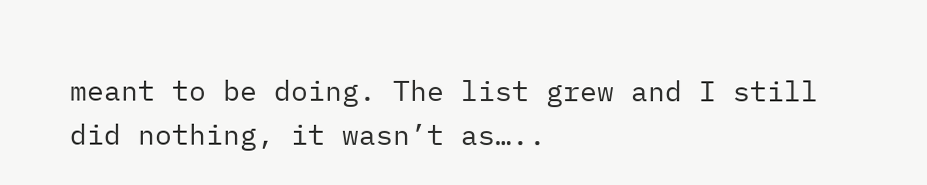meant to be doing. The list grew and I still did nothing, it wasn’t as…..